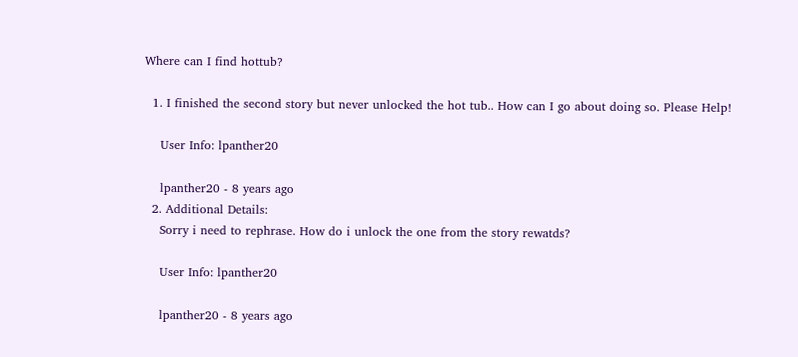Where can I find hottub?

  1. I finished the second story but never unlocked the hot tub.. How can I go about doing so. Please Help!

    User Info: lpanther20

    lpanther20 - 8 years ago
  2. Additional Details:
    Sorry i need to rephrase. How do i unlock the one from the story rewatds?

    User Info: lpanther20

    lpanther20 - 8 years ago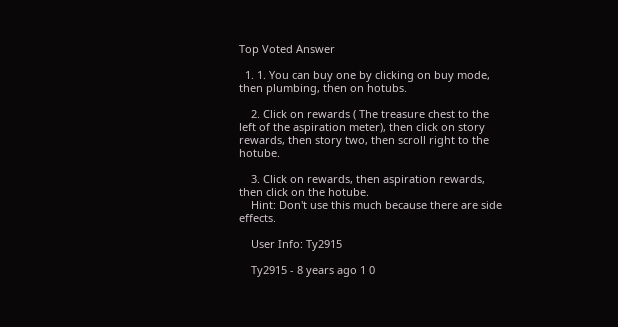Top Voted Answer

  1. 1. You can buy one by clicking on buy mode, then plumbing, then on hotubs.

    2. Click on rewards ( The treasure chest to the left of the aspiration meter), then click on story rewards, then story two, then scroll right to the hotube.

    3. Click on rewards, then aspiration rewards, then click on the hotube.
    Hint: Don't use this much because there are side effects.

    User Info: Ty2915

    Ty2915 - 8 years ago 1 0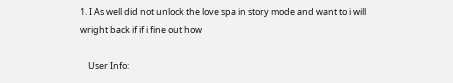1. I As well did not unlock the love spa in story mode and want to i will wright back if if i fine out how

    User Info: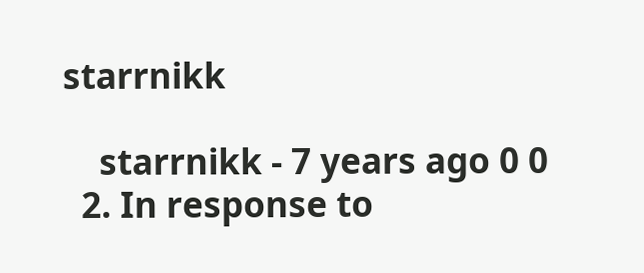starrnikk

    starrnikk - 7 years ago 0 0
  2. In response to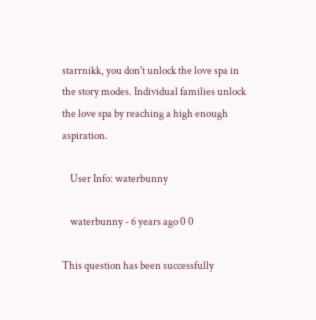starrnikk, you don't unlock the love spa in the story modes. Individual families unlock the love spa by reaching a high enough aspiration.

    User Info: waterbunny

    waterbunny - 6 years ago 0 0

This question has been successfully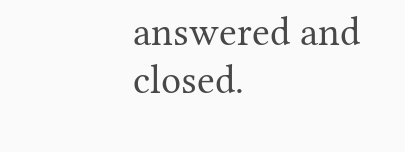answered and closed.